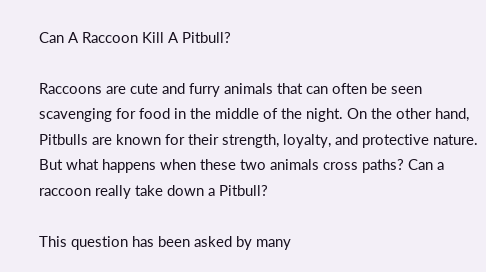Can A Raccoon Kill A Pitbull?

Raccoons are cute and furry animals that can often be seen scavenging for food in the middle of the night. On the other hand, Pitbulls are known for their strength, loyalty, and protective nature. But what happens when these two animals cross paths? Can a raccoon really take down a Pitbull?

This question has been asked by many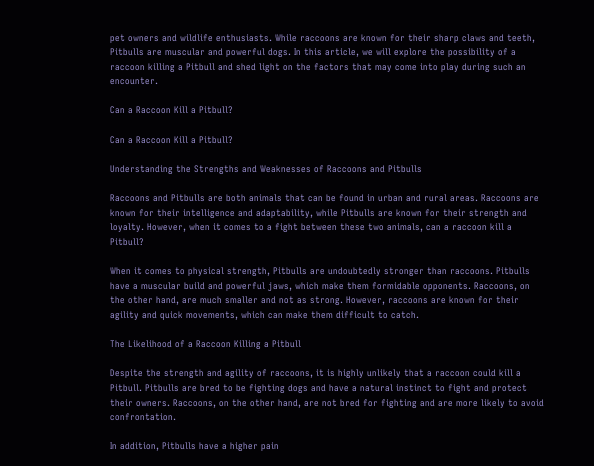pet owners and wildlife enthusiasts. While raccoons are known for their sharp claws and teeth, Pitbulls are muscular and powerful dogs. In this article, we will explore the possibility of a raccoon killing a Pitbull and shed light on the factors that may come into play during such an encounter.

Can a Raccoon Kill a Pitbull?

Can a Raccoon Kill a Pitbull?

Understanding the Strengths and Weaknesses of Raccoons and Pitbulls

Raccoons and Pitbulls are both animals that can be found in urban and rural areas. Raccoons are known for their intelligence and adaptability, while Pitbulls are known for their strength and loyalty. However, when it comes to a fight between these two animals, can a raccoon kill a Pitbull?

When it comes to physical strength, Pitbulls are undoubtedly stronger than raccoons. Pitbulls have a muscular build and powerful jaws, which make them formidable opponents. Raccoons, on the other hand, are much smaller and not as strong. However, raccoons are known for their agility and quick movements, which can make them difficult to catch.

The Likelihood of a Raccoon Killing a Pitbull

Despite the strength and agility of raccoons, it is highly unlikely that a raccoon could kill a Pitbull. Pitbulls are bred to be fighting dogs and have a natural instinct to fight and protect their owners. Raccoons, on the other hand, are not bred for fighting and are more likely to avoid confrontation.

In addition, Pitbulls have a higher pain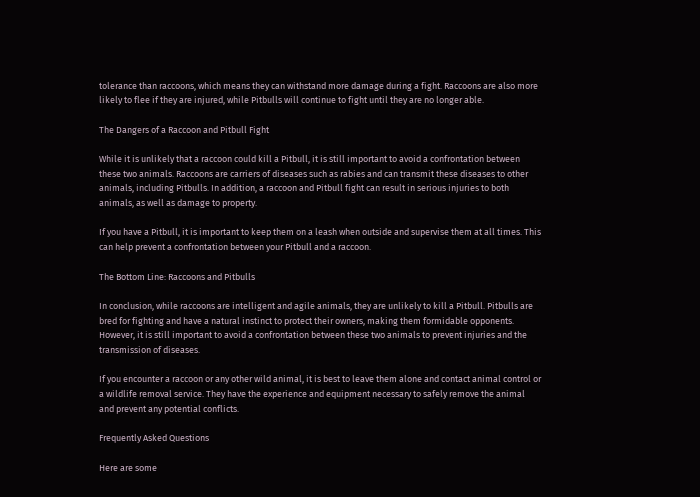tolerance than raccoons, which means they can withstand more damage during a fight. Raccoons are also more likely to flee if they are injured, while Pitbulls will continue to fight until they are no longer able.

The Dangers of a Raccoon and Pitbull Fight

While it is unlikely that a raccoon could kill a Pitbull, it is still important to avoid a confrontation between these two animals. Raccoons are carriers of diseases such as rabies and can transmit these diseases to other animals, including Pitbulls. In addition, a raccoon and Pitbull fight can result in serious injuries to both animals, as well as damage to property.

If you have a Pitbull, it is important to keep them on a leash when outside and supervise them at all times. This can help prevent a confrontation between your Pitbull and a raccoon.

The Bottom Line: Raccoons and Pitbulls

In conclusion, while raccoons are intelligent and agile animals, they are unlikely to kill a Pitbull. Pitbulls are bred for fighting and have a natural instinct to protect their owners, making them formidable opponents. However, it is still important to avoid a confrontation between these two animals to prevent injuries and the transmission of diseases.

If you encounter a raccoon or any other wild animal, it is best to leave them alone and contact animal control or a wildlife removal service. They have the experience and equipment necessary to safely remove the animal and prevent any potential conflicts.

Frequently Asked Questions

Here are some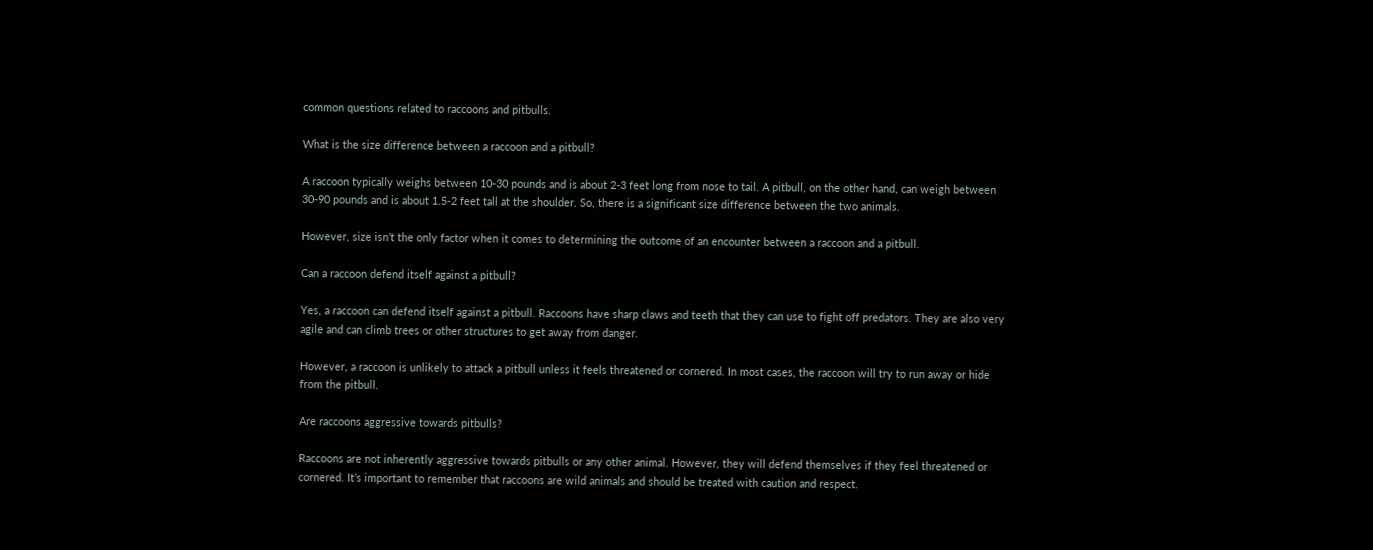common questions related to raccoons and pitbulls.

What is the size difference between a raccoon and a pitbull?

A raccoon typically weighs between 10-30 pounds and is about 2-3 feet long from nose to tail. A pitbull, on the other hand, can weigh between 30-90 pounds and is about 1.5-2 feet tall at the shoulder. So, there is a significant size difference between the two animals.

However, size isn’t the only factor when it comes to determining the outcome of an encounter between a raccoon and a pitbull.

Can a raccoon defend itself against a pitbull?

Yes, a raccoon can defend itself against a pitbull. Raccoons have sharp claws and teeth that they can use to fight off predators. They are also very agile and can climb trees or other structures to get away from danger.

However, a raccoon is unlikely to attack a pitbull unless it feels threatened or cornered. In most cases, the raccoon will try to run away or hide from the pitbull.

Are raccoons aggressive towards pitbulls?

Raccoons are not inherently aggressive towards pitbulls or any other animal. However, they will defend themselves if they feel threatened or cornered. It’s important to remember that raccoons are wild animals and should be treated with caution and respect.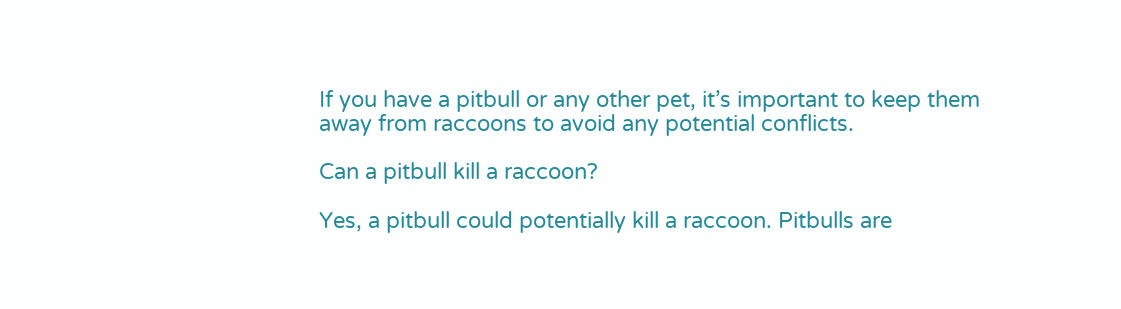If you have a pitbull or any other pet, it’s important to keep them away from raccoons to avoid any potential conflicts.

Can a pitbull kill a raccoon?

Yes, a pitbull could potentially kill a raccoon. Pitbulls are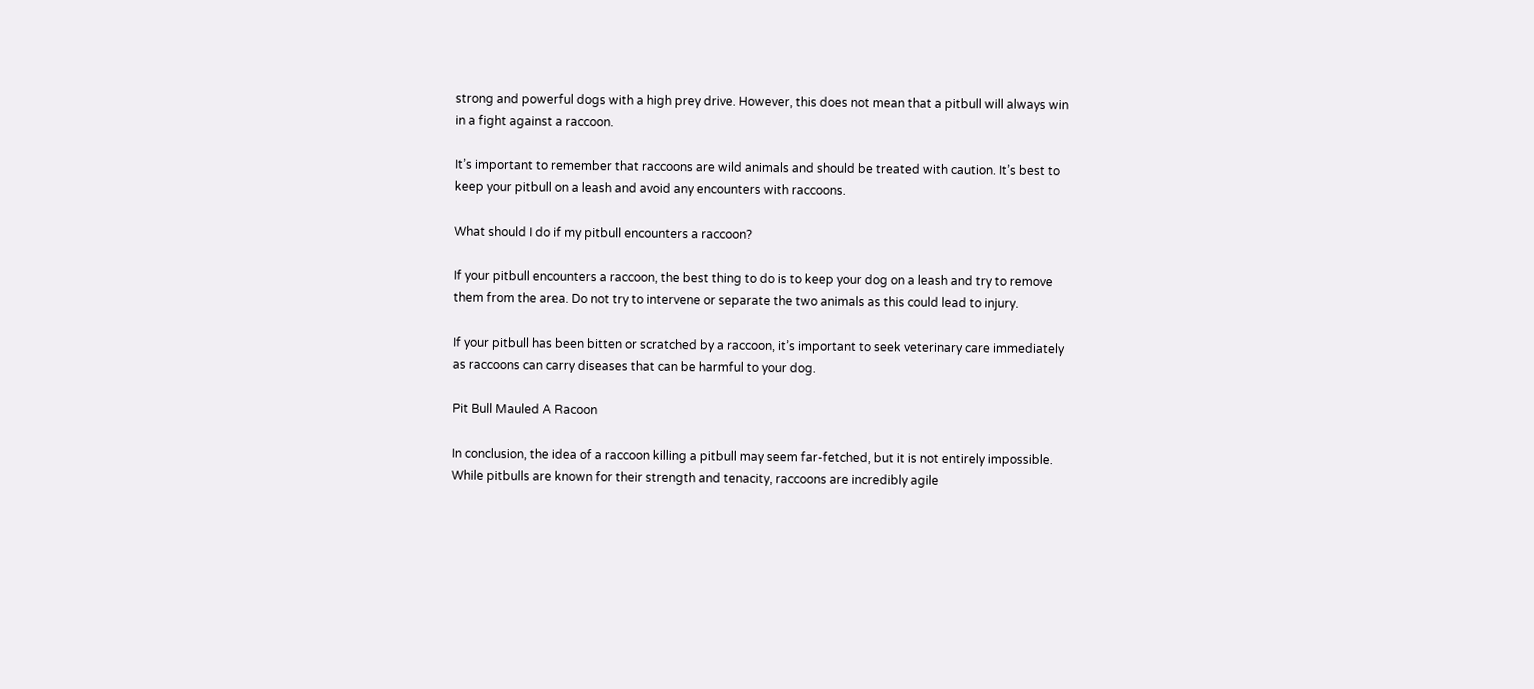strong and powerful dogs with a high prey drive. However, this does not mean that a pitbull will always win in a fight against a raccoon.

It’s important to remember that raccoons are wild animals and should be treated with caution. It’s best to keep your pitbull on a leash and avoid any encounters with raccoons.

What should I do if my pitbull encounters a raccoon?

If your pitbull encounters a raccoon, the best thing to do is to keep your dog on a leash and try to remove them from the area. Do not try to intervene or separate the two animals as this could lead to injury.

If your pitbull has been bitten or scratched by a raccoon, it’s important to seek veterinary care immediately as raccoons can carry diseases that can be harmful to your dog.

Pit Bull Mauled A Racoon

In conclusion, the idea of a raccoon killing a pitbull may seem far-fetched, but it is not entirely impossible. While pitbulls are known for their strength and tenacity, raccoons are incredibly agile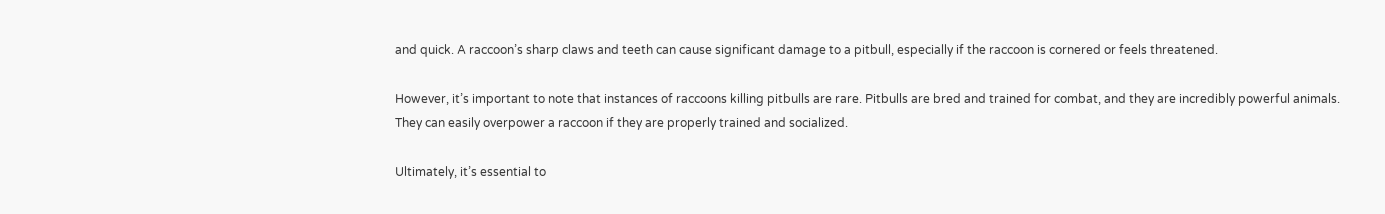and quick. A raccoon’s sharp claws and teeth can cause significant damage to a pitbull, especially if the raccoon is cornered or feels threatened.

However, it’s important to note that instances of raccoons killing pitbulls are rare. Pitbulls are bred and trained for combat, and they are incredibly powerful animals. They can easily overpower a raccoon if they are properly trained and socialized.

Ultimately, it’s essential to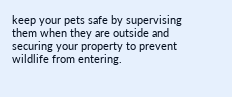keep your pets safe by supervising them when they are outside and securing your property to prevent wildlife from entering.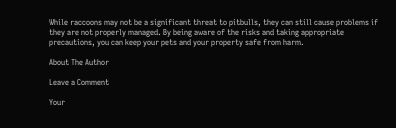While raccoons may not be a significant threat to pitbulls, they can still cause problems if they are not properly managed. By being aware of the risks and taking appropriate precautions, you can keep your pets and your property safe from harm.

About The Author

Leave a Comment

Your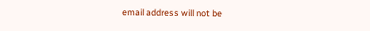email address will not be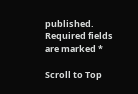published. Required fields are marked *

Scroll to Top